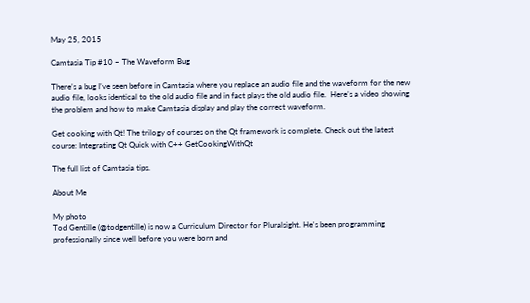May 25, 2015

Camtasia Tip #10 – The Waveform Bug

There’s a bug I’ve seen before in Camtasia where you replace an audio file and the waveform for the new audio file, looks identical to the old audio file and in fact plays the old audio file.  Here’s a video showing the problem and how to make Camtasia display and play the correct waveform.

Get cooking with Qt! The trilogy of courses on the Qt framework is complete. Check out the latest course: Integrating Qt Quick with C++ GetCookingWithQt

The full list of Camtasia tips.

About Me

My photo
Tod Gentille (@todgentille) is now a Curriculum Director for Pluralsight. He's been programming professionally since well before you were born and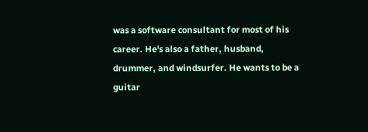was a software consultant for most of his career. He's also a father, husband, drummer, and windsurfer. He wants to be a guitar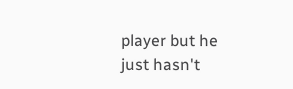player but he just hasn't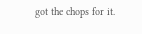got the chops for it.